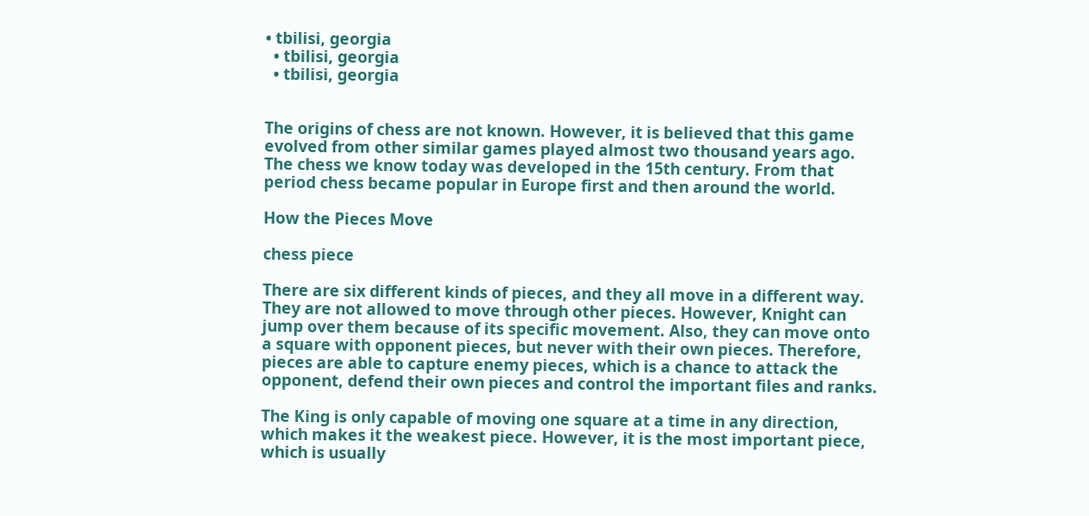• tbilisi, georgia
  • tbilisi, georgia
  • tbilisi, georgia


The origins of chess are not known. However, it is believed that this game evolved from other similar games played almost two thousand years ago. The chess we know today was developed in the 15th century. From that period chess became popular in Europe first and then around the world.

How the Pieces Move

chess piece

There are six different kinds of pieces, and they all move in a different way. They are not allowed to move through other pieces. However, Knight can jump over them because of its specific movement. Also, they can move onto a square with opponent pieces, but never with their own pieces. Therefore, pieces are able to capture enemy pieces, which is a chance to attack the opponent, defend their own pieces and control the important files and ranks.

The King is only capable of moving one square at a time in any direction, which makes it the weakest piece. However, it is the most important piece, which is usually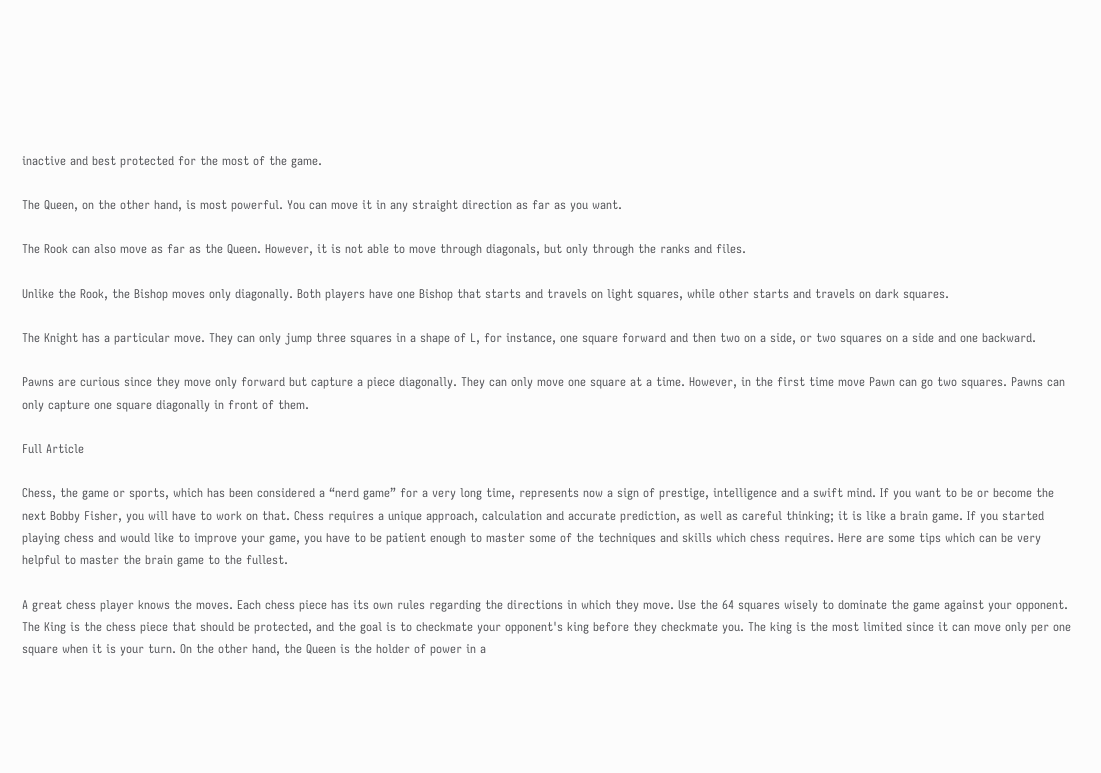inactive and best protected for the most of the game.

The Queen, on the other hand, is most powerful. You can move it in any straight direction as far as you want.

The Rook can also move as far as the Queen. However, it is not able to move through diagonals, but only through the ranks and files.

Unlike the Rook, the Bishop moves only diagonally. Both players have one Bishop that starts and travels on light squares, while other starts and travels on dark squares.

The Knight has a particular move. They can only jump three squares in a shape of L, for instance, one square forward and then two on a side, or two squares on a side and one backward.

Pawns are curious since they move only forward but capture a piece diagonally. They can only move one square at a time. However, in the first time move Pawn can go two squares. Pawns can only capture one square diagonally in front of them.

Full Article

Chess, the game or sports, which has been considered a “nerd game” for a very long time, represents now a sign of prestige, intelligence and a swift mind. If you want to be or become the next Bobby Fisher, you will have to work on that. Chess requires a unique approach, calculation and accurate prediction, as well as careful thinking; it is like a brain game. If you started playing chess and would like to improve your game, you have to be patient enough to master some of the techniques and skills which chess requires. Here are some tips which can be very helpful to master the brain game to the fullest.

A great chess player knows the moves. Each chess piece has its own rules regarding the directions in which they move. Use the 64 squares wisely to dominate the game against your opponent. The King is the chess piece that should be protected, and the goal is to checkmate your opponent's king before they checkmate you. The king is the most limited since it can move only per one square when it is your turn. On the other hand, the Queen is the holder of power in a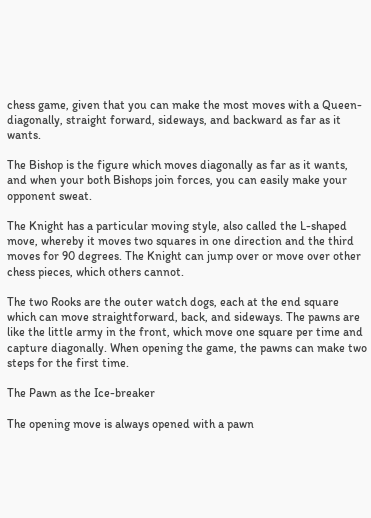chess game, given that you can make the most moves with a Queen-diagonally, straight forward, sideways, and backward as far as it wants.

The Bishop is the figure which moves diagonally as far as it wants, and when your both Bishops join forces, you can easily make your opponent sweat.

The Knight has a particular moving style, also called the L-shaped move, whereby it moves two squares in one direction and the third moves for 90 degrees. The Knight can jump over or move over other chess pieces, which others cannot.

The two Rooks are the outer watch dogs, each at the end square which can move straightforward, back, and sideways. The pawns are like the little army in the front, which move one square per time and capture diagonally. When opening the game, the pawns can make two steps for the first time.

The Pawn as the Ice-breaker

The opening move is always opened with a pawn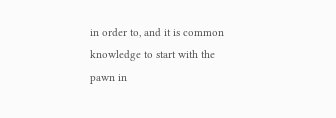in order to, and it is common knowledge to start with the pawn in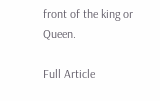front of the king or Queen.

Full Article